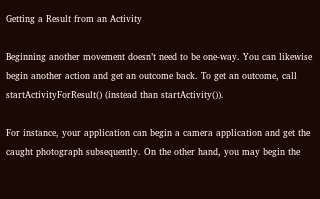Getting a Result from an Activity

Beginning another movement doesn’t need to be one-way. You can likewise begin another action and get an outcome back. To get an outcome, call startActivityForResult() (instead than startActivity()).

For instance, your application can begin a camera application and get the caught photograph subsequently. On the other hand, you may begin the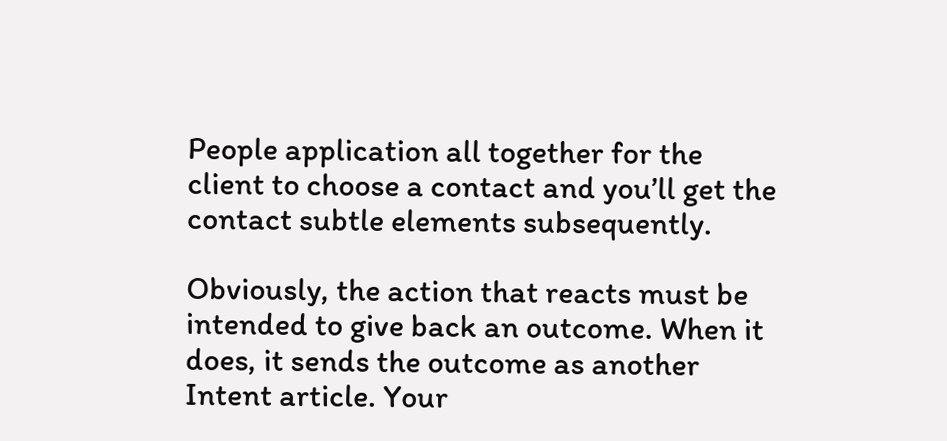People application all together for the client to choose a contact and you’ll get the contact subtle elements subsequently.

Obviously, the action that reacts must be intended to give back an outcome. When it does, it sends the outcome as another Intent article. Your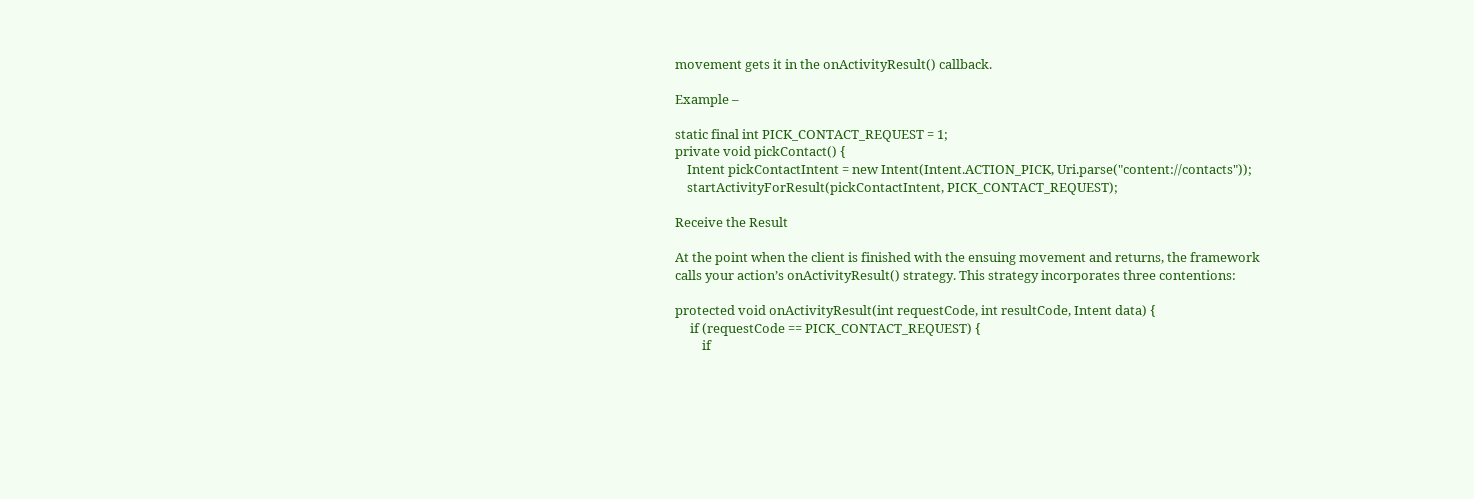movement gets it in the onActivityResult() callback.

Example –

static final int PICK_CONTACT_REQUEST = 1;
private void pickContact() {
    Intent pickContactIntent = new Intent(Intent.ACTION_PICK, Uri.parse("content://contacts"));
    startActivityForResult(pickContactIntent, PICK_CONTACT_REQUEST);

Receive the Result

At the point when the client is finished with the ensuing movement and returns, the framework calls your action’s onActivityResult() strategy. This strategy incorporates three contentions:

protected void onActivityResult(int requestCode, int resultCode, Intent data) {
     if (requestCode == PICK_CONTACT_REQUEST) {
         if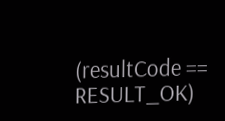(resultCode == RESULT_OK)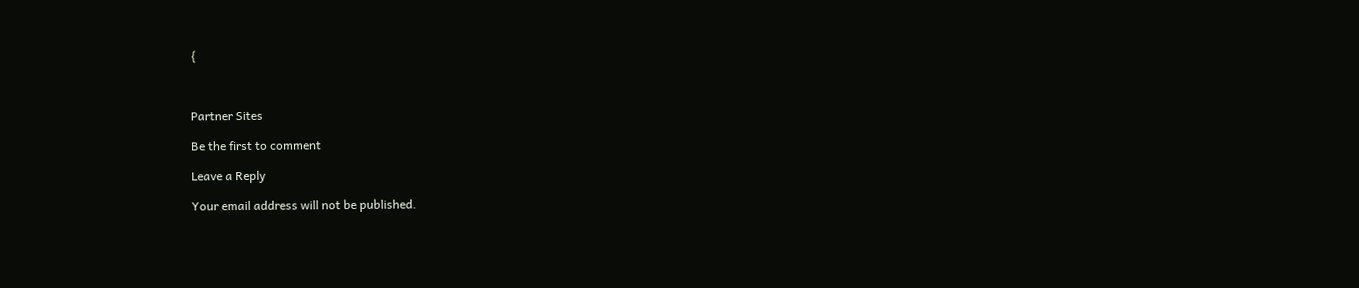{



Partner Sites

Be the first to comment

Leave a Reply

Your email address will not be published.